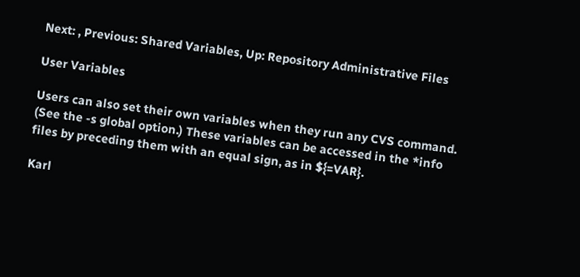Next: , Previous: Shared Variables, Up: Repository Administrative Files

User Variables

Users can also set their own variables when they run any CVS command. (See the -s global option.) These variables can be accessed in the *info files by preceding them with an equal sign, as in ${=VAR}.

Karl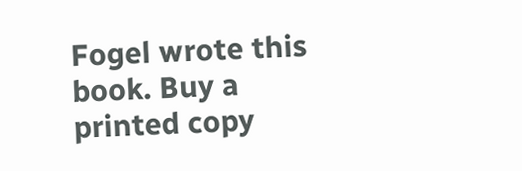Fogel wrote this book. Buy a printed copy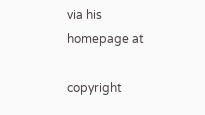via his homepage at

copyright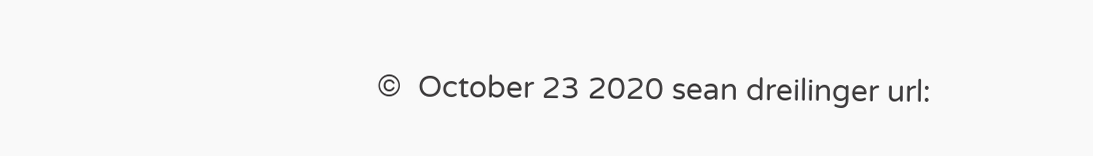©  October 23 2020 sean dreilinger url: